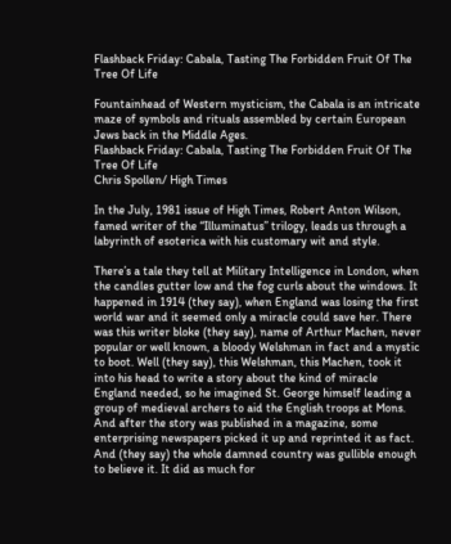Flashback Friday: Cabala, Tasting The Forbidden Fruit Of The Tree Of Life

Fountainhead of Western mysticism, the Cabala is an intricate maze of symbols and rituals assembled by certain European Jews back in the Middle Ages.
Flashback Friday: Cabala, Tasting The Forbidden Fruit Of The Tree Of Life
Chris Spollen/ High Times

In the July, 1981 issue of High Times, Robert Anton Wilson, famed writer of the “Illuminatus” trilogy, leads us through a labyrinth of esoterica with his customary wit and style.

There’s a tale they tell at Military Intelligence in London, when the candles gutter low and the fog curls about the windows. It happened in 1914 (they say), when England was losing the first world war and it seemed only a miracle could save her. There was this writer bloke (they say), name of Arthur Machen, never popular or well known, a bloody Welshman in fact and a mystic to boot. Well (they say), this Welshman, this Machen, took it into his head to write a story about the kind of miracle England needed, so he imagined St. George himself leading a group of medieval archers to aid the English troops at Mons. And after the story was published in a magazine, some enterprising newspapers picked it up and reprinted it as fact. And (they say) the whole damned country was gullible enough to believe it. It did as much for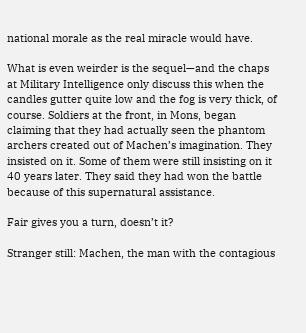national morale as the real miracle would have.

What is even weirder is the sequel—and the chaps at Military Intelligence only discuss this when the candles gutter quite low and the fog is very thick, of course. Soldiers at the front, in Mons, began claiming that they had actually seen the phantom archers created out of Machen’s imagination. They insisted on it. Some of them were still insisting on it 40 years later. They said they had won the battle because of this supernatural assistance.

Fair gives you a turn, doesn’t it?

Stranger still: Machen, the man with the contagious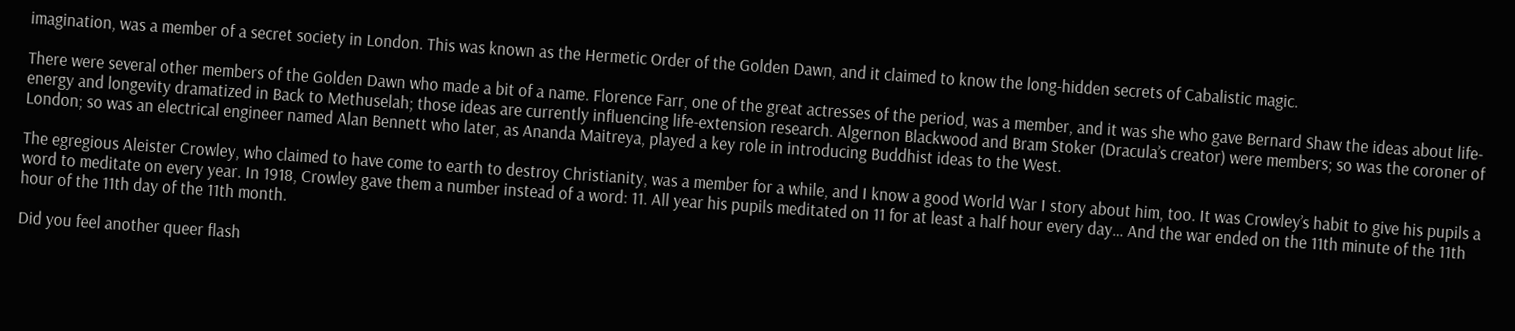imagination, was a member of a secret society in London. This was known as the Hermetic Order of the Golden Dawn, and it claimed to know the long-hidden secrets of Cabalistic magic.

There were several other members of the Golden Dawn who made a bit of a name. Florence Farr, one of the great actresses of the period, was a member, and it was she who gave Bernard Shaw the ideas about life-energy and longevity dramatized in Back to Methuselah; those ideas are currently influencing life-extension research. Algernon Blackwood and Bram Stoker (Dracula’s creator) were members; so was the coroner of London; so was an electrical engineer named Alan Bennett who later, as Ananda Maitreya, played a key role in introducing Buddhist ideas to the West.

The egregious Aleister Crowley, who claimed to have come to earth to destroy Christianity, was a member for a while, and I know a good World War I story about him, too. It was Crowley’s habit to give his pupils a word to meditate on every year. In 1918, Crowley gave them a number instead of a word: 11. All year his pupils meditated on 11 for at least a half hour every day… And the war ended on the 11th minute of the 11th hour of the 11th day of the 11th month.

Did you feel another queer flash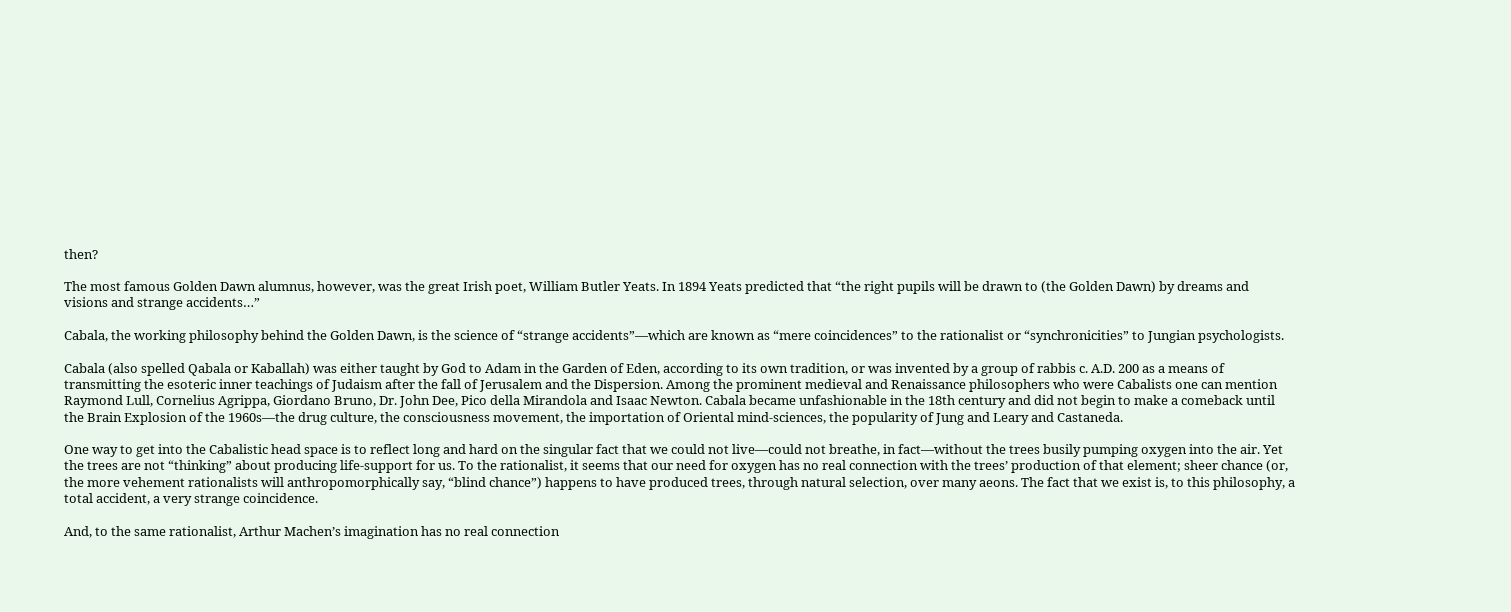then?

The most famous Golden Dawn alumnus, however, was the great Irish poet, William Butler Yeats. In 1894 Yeats predicted that “the right pupils will be drawn to (the Golden Dawn) by dreams and visions and strange accidents…”

Cabala, the working philosophy behind the Golden Dawn, is the science of “strange accidents”—which are known as “mere coincidences” to the rationalist or “synchronicities” to Jungian psychologists.

Cabala (also spelled Qabala or Kaballah) was either taught by God to Adam in the Garden of Eden, according to its own tradition, or was invented by a group of rabbis c. A.D. 200 as a means of transmitting the esoteric inner teachings of Judaism after the fall of Jerusalem and the Dispersion. Among the prominent medieval and Renaissance philosophers who were Cabalists one can mention Raymond Lull, Cornelius Agrippa, Giordano Bruno, Dr. John Dee, Pico della Mirandola and Isaac Newton. Cabala became unfashionable in the 18th century and did not begin to make a comeback until the Brain Explosion of the 1960s—the drug culture, the consciousness movement, the importation of Oriental mind-sciences, the popularity of Jung and Leary and Castaneda.

One way to get into the Cabalistic head space is to reflect long and hard on the singular fact that we could not live—could not breathe, in fact—without the trees busily pumping oxygen into the air. Yet the trees are not “thinking” about producing life-support for us. To the rationalist, it seems that our need for oxygen has no real connection with the trees’ production of that element; sheer chance (or, the more vehement rationalists will anthropomorphically say, “blind chance”) happens to have produced trees, through natural selection, over many aeons. The fact that we exist is, to this philosophy, a total accident, a very strange coincidence.

And, to the same rationalist, Arthur Machen’s imagination has no real connection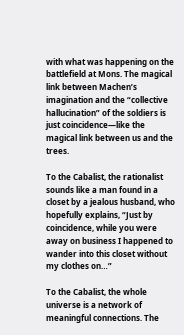with what was happening on the battlefield at Mons. The magical link between Machen’s imagination and the “collective hallucination” of the soldiers is just coincidence—like the magical link between us and the trees.

To the Cabalist, the rationalist sounds like a man found in a closet by a jealous husband, who hopefully explains, “Just by coincidence, while you were away on business I happened to wander into this closet without my clothes on…”

To the Cabalist, the whole universe is a network of meaningful connections. The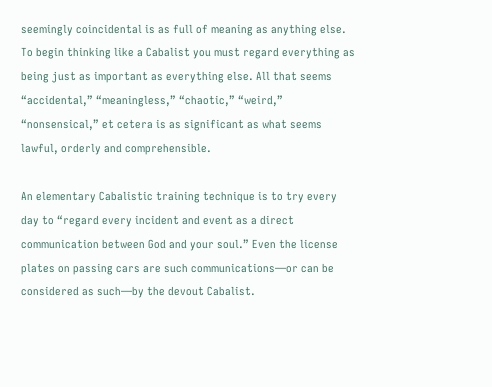seemingly coincidental is as full of meaning as anything else. To begin thinking like a Cabalist you must regard everything as being just as important as everything else. All that seems “accidental,” “meaningless,” “chaotic,” “weird,” “nonsensical,” et cetera is as significant as what seems lawful, orderly and comprehensible.

An elementary Cabalistic training technique is to try every day to “regard every incident and event as a direct communication between God and your soul.” Even the license plates on passing cars are such communications—or can be considered as such—by the devout Cabalist.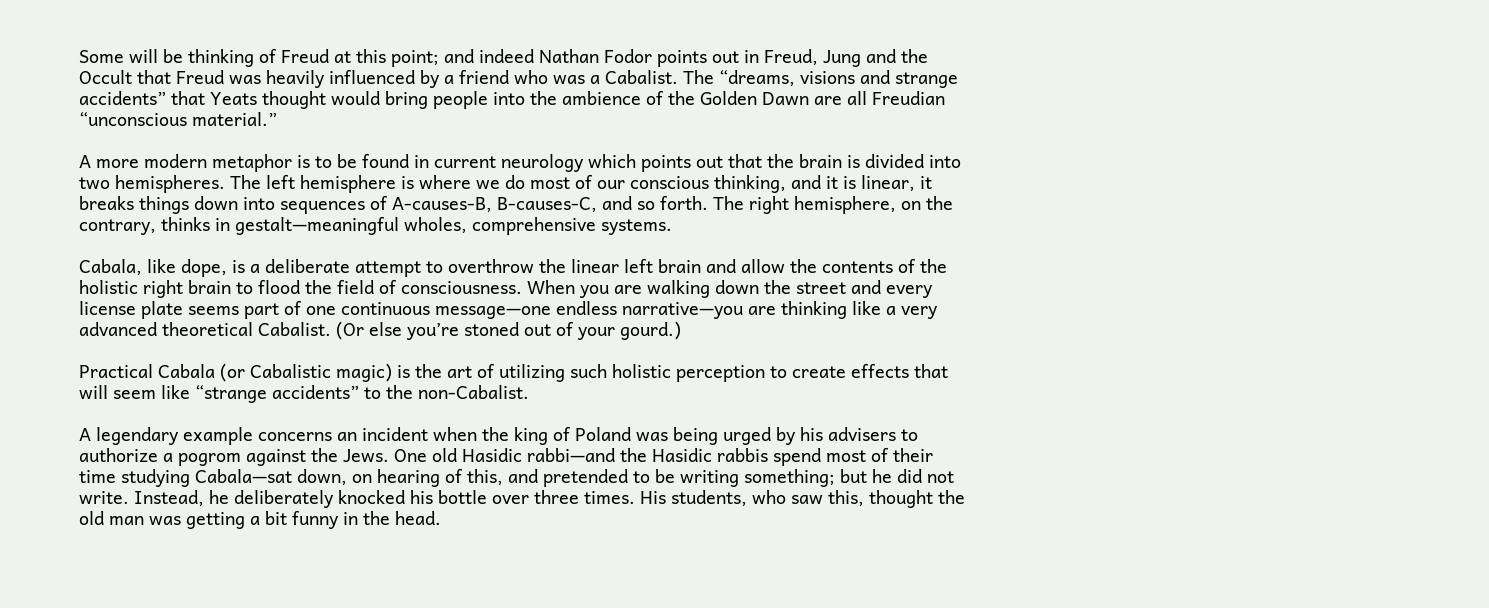Some will be thinking of Freud at this point; and indeed Nathan Fodor points out in Freud, Jung and the Occult that Freud was heavily influenced by a friend who was a Cabalist. The “dreams, visions and strange accidents” that Yeats thought would bring people into the ambience of the Golden Dawn are all Freudian “unconscious material.”

A more modern metaphor is to be found in current neurology which points out that the brain is divided into two hemispheres. The left hemisphere is where we do most of our conscious thinking, and it is linear, it breaks things down into sequences of A-causes-B, B-causes-C, and so forth. The right hemisphere, on the contrary, thinks in gestalt—meaningful wholes, comprehensive systems.

Cabala, like dope, is a deliberate attempt to overthrow the linear left brain and allow the contents of the holistic right brain to flood the field of consciousness. When you are walking down the street and every license plate seems part of one continuous message—one endless narrative—you are thinking like a very advanced theoretical Cabalist. (Or else you’re stoned out of your gourd.)

Practical Cabala (or Cabalistic magic) is the art of utilizing such holistic perception to create effects that will seem like “strange accidents” to the non-Cabalist.

A legendary example concerns an incident when the king of Poland was being urged by his advisers to authorize a pogrom against the Jews. One old Hasidic rabbi—and the Hasidic rabbis spend most of their time studying Cabala—sat down, on hearing of this, and pretended to be writing something; but he did not write. Instead, he deliberately knocked his bottle over three times. His students, who saw this, thought the old man was getting a bit funny in the head.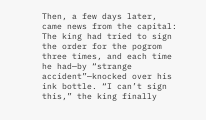Then, a few days later, came news from the capital: The king had tried to sign the order for the pogrom three times, and each time he had—by “strange accident”—knocked over his ink bottle. “I can’t sign this,” the king finally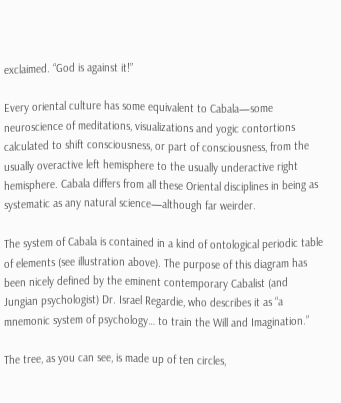exclaimed. “God is against it!”

Every oriental culture has some equivalent to Cabala—some neuroscience of meditations, visualizations and yogic contortions calculated to shift consciousness, or part of consciousness, from the usually overactive left hemisphere to the usually underactive right hemisphere. Cabala differs from all these Oriental disciplines in being as systematic as any natural science—although far weirder.

The system of Cabala is contained in a kind of ontological periodic table of elements (see illustration above). The purpose of this diagram has been nicely defined by the eminent contemporary Cabalist (and Jungian psychologist) Dr. Israel Regardie, who describes it as “a mnemonic system of psychology… to train the Will and Imagination.”

The tree, as you can see, is made up of ten circles,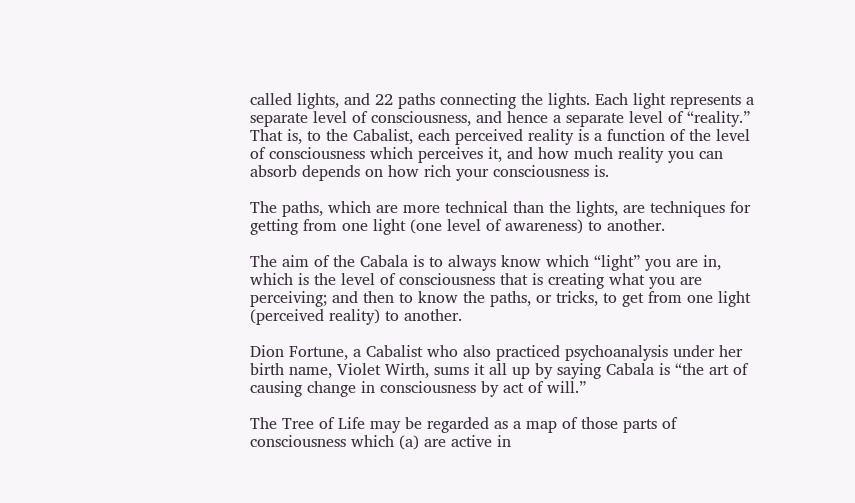called lights, and 22 paths connecting the lights. Each light represents a separate level of consciousness, and hence a separate level of “reality.” That is, to the Cabalist, each perceived reality is a function of the level of consciousness which perceives it, and how much reality you can absorb depends on how rich your consciousness is.

The paths, which are more technical than the lights, are techniques for getting from one light (one level of awareness) to another.

The aim of the Cabala is to always know which “light” you are in, which is the level of consciousness that is creating what you are perceiving; and then to know the paths, or tricks, to get from one light (perceived reality) to another.

Dion Fortune, a Cabalist who also practiced psychoanalysis under her birth name, Violet Wirth, sums it all up by saying Cabala is “the art of causing change in consciousness by act of will.”

The Tree of Life may be regarded as a map of those parts of consciousness which (a) are active in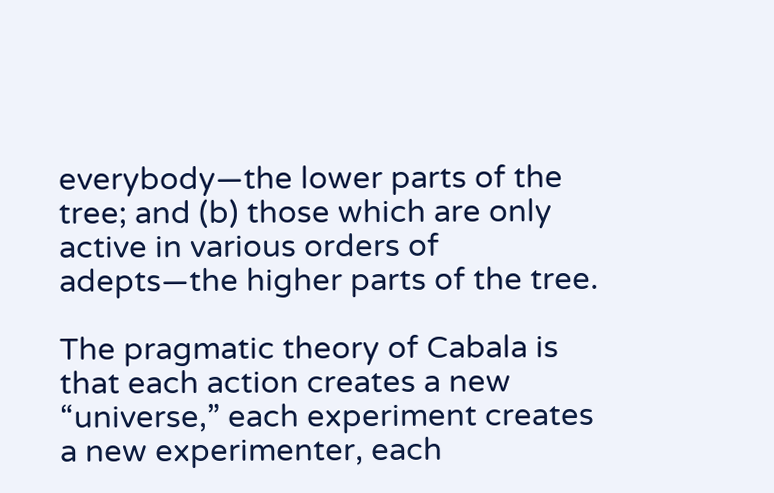everybody—the lower parts of the tree; and (b) those which are only active in various orders of adepts—the higher parts of the tree.

The pragmatic theory of Cabala is that each action creates a new “universe,” each experiment creates a new experimenter, each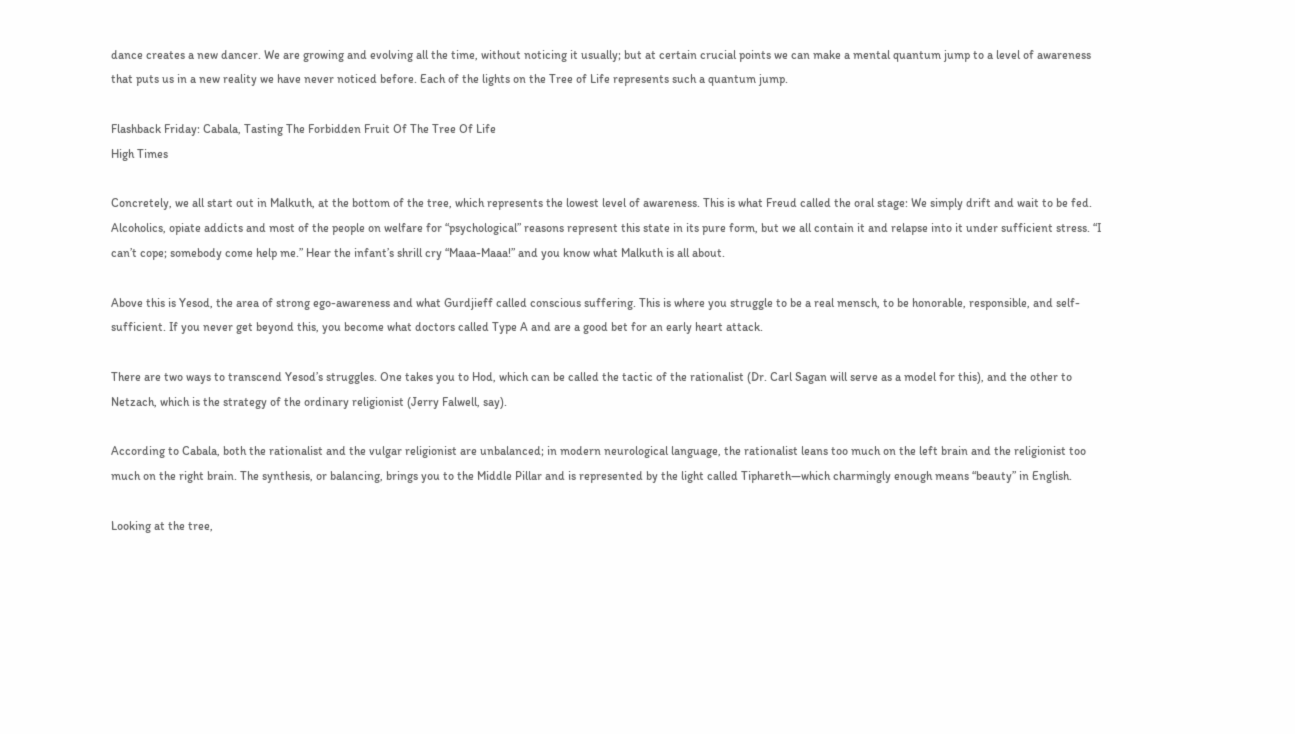dance creates a new dancer. We are growing and evolving all the time, without noticing it usually; but at certain crucial points we can make a mental quantum jump to a level of awareness that puts us in a new reality we have never noticed before. Each of the lights on the Tree of Life represents such a quantum jump.

Flashback Friday: Cabala, Tasting The Forbidden Fruit Of The Tree Of Life
High Times

Concretely, we all start out in Malkuth, at the bottom of the tree, which represents the lowest level of awareness. This is what Freud called the oral stage: We simply drift and wait to be fed. Alcoholics, opiate addicts and most of the people on welfare for “psychological” reasons represent this state in its pure form, but we all contain it and relapse into it under sufficient stress. “I can’t cope; somebody come help me.” Hear the infant’s shrill cry “Maaa-Maaa!” and you know what Malkuth is all about.

Above this is Yesod, the area of strong ego-awareness and what Gurdjieff called conscious suffering. This is where you struggle to be a real mensch, to be honorable, responsible, and self-sufficient. If you never get beyond this, you become what doctors called Type A and are a good bet for an early heart attack.

There are two ways to transcend Yesod’s struggles. One takes you to Hod, which can be called the tactic of the rationalist (Dr. Carl Sagan will serve as a model for this), and the other to Netzach, which is the strategy of the ordinary religionist (Jerry Falwell, say).

According to Cabala, both the rationalist and the vulgar religionist are unbalanced; in modern neurological language, the rationalist leans too much on the left brain and the religionist too much on the right brain. The synthesis, or balancing, brings you to the Middle Pillar and is represented by the light called Tiphareth—which charmingly enough means “beauty” in English.

Looking at the tree,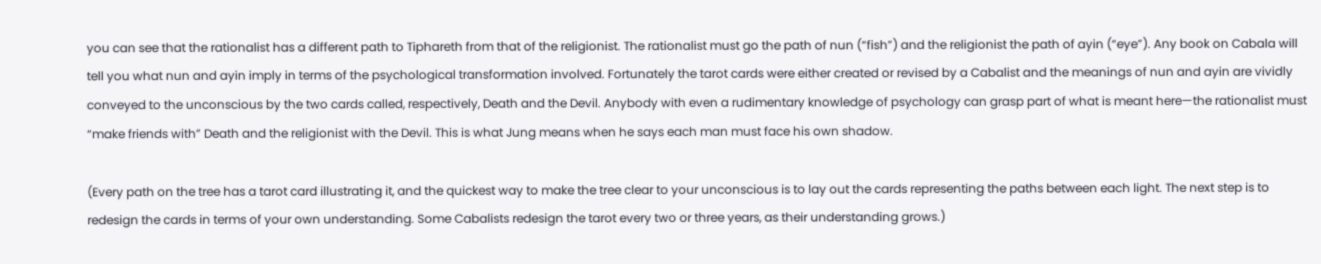you can see that the rationalist has a different path to Tiphareth from that of the religionist. The rationalist must go the path of nun (“fish”) and the religionist the path of ayin (“eye”). Any book on Cabala will tell you what nun and ayin imply in terms of the psychological transformation involved. Fortunately the tarot cards were either created or revised by a Cabalist and the meanings of nun and ayin are vividly conveyed to the unconscious by the two cards called, respectively, Death and the Devil. Anybody with even a rudimentary knowledge of psychology can grasp part of what is meant here—the rationalist must “make friends with” Death and the religionist with the Devil. This is what Jung means when he says each man must face his own shadow.

(Every path on the tree has a tarot card illustrating it, and the quickest way to make the tree clear to your unconscious is to lay out the cards representing the paths between each light. The next step is to redesign the cards in terms of your own understanding. Some Cabalists redesign the tarot every two or three years, as their understanding grows.)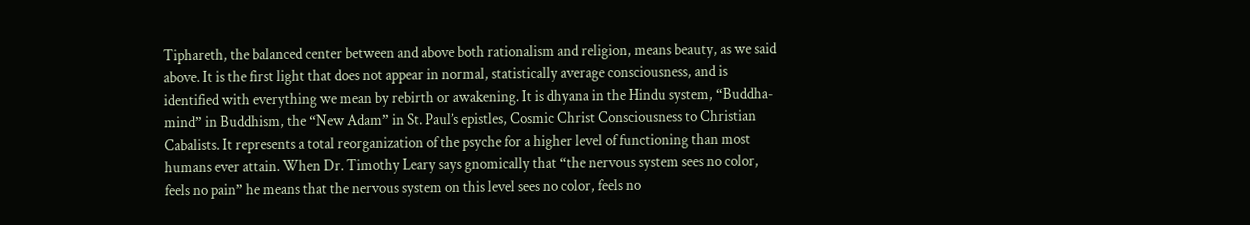Tiphareth, the balanced center between and above both rationalism and religion, means beauty, as we said above. It is the first light that does not appear in normal, statistically average consciousness, and is identified with everything we mean by rebirth or awakening. It is dhyana in the Hindu system, “Buddha-mind” in Buddhism, the “New Adam” in St. Paul’s epistles, Cosmic Christ Consciousness to Christian Cabalists. It represents a total reorganization of the psyche for a higher level of functioning than most humans ever attain. When Dr. Timothy Leary says gnomically that “the nervous system sees no color, feels no pain” he means that the nervous system on this level sees no color, feels no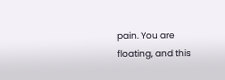pain. You are floating, and this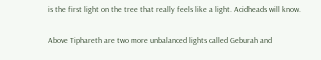is the first light on the tree that really feels like a light. Acidheads will know.

Above Tiphareth are two more unbalanced lights called Geburah and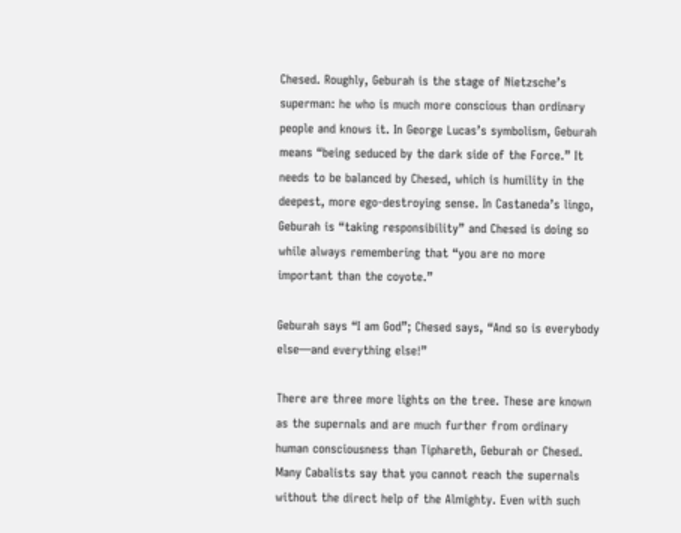Chesed. Roughly, Geburah is the stage of Nietzsche’s superman: he who is much more conscious than ordinary people and knows it. In George Lucas’s symbolism, Geburah means “being seduced by the dark side of the Force.” It needs to be balanced by Chesed, which is humility in the deepest, more ego-destroying sense. In Castaneda’s lingo, Geburah is “taking responsibility” and Chesed is doing so while always remembering that “you are no more important than the coyote.”

Geburah says “I am God”; Chesed says, “And so is everybody else—and everything else!”

There are three more lights on the tree. These are known as the supernals and are much further from ordinary human consciousness than Tiphareth, Geburah or Chesed. Many Cabalists say that you cannot reach the supernals without the direct help of the Almighty. Even with such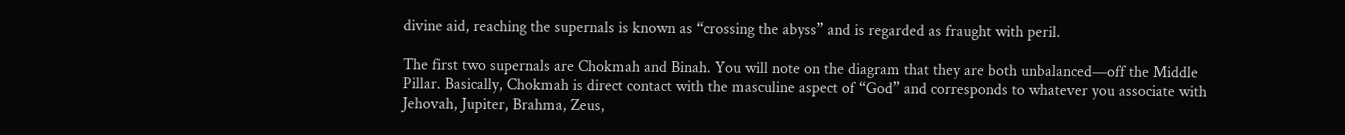divine aid, reaching the supernals is known as “crossing the abyss” and is regarded as fraught with peril.

The first two supernals are Chokmah and Binah. You will note on the diagram that they are both unbalanced—off the Middle Pillar. Basically, Chokmah is direct contact with the masculine aspect of “God” and corresponds to whatever you associate with Jehovah, Jupiter, Brahma, Zeus,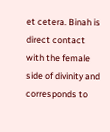et cetera. Binah is direct contact with the female side of divinity and corresponds to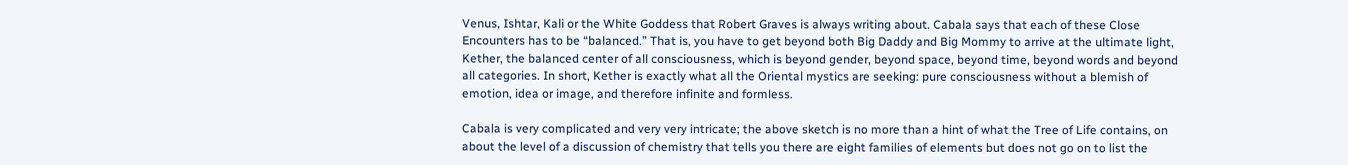Venus, Ishtar, Kali or the White Goddess that Robert Graves is always writing about. Cabala says that each of these Close Encounters has to be “balanced.” That is, you have to get beyond both Big Daddy and Big Mommy to arrive at the ultimate light, Kether, the balanced center of all consciousness, which is beyond gender, beyond space, beyond time, beyond words and beyond all categories. In short, Kether is exactly what all the Oriental mystics are seeking: pure consciousness without a blemish of emotion, idea or image, and therefore infinite and formless.

Cabala is very complicated and very very intricate; the above sketch is no more than a hint of what the Tree of Life contains, on about the level of a discussion of chemistry that tells you there are eight families of elements but does not go on to list the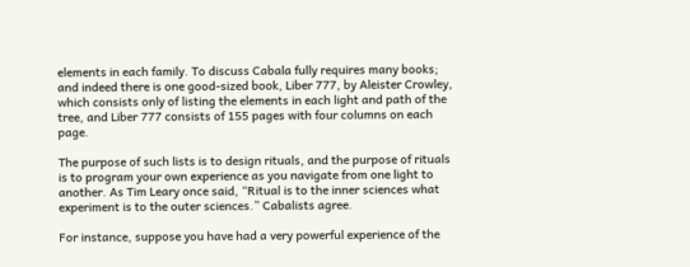elements in each family. To discuss Cabala fully requires many books; and indeed there is one good-sized book, Liber 777, by Aleister Crowley, which consists only of listing the elements in each light and path of the tree, and Liber 777 consists of 155 pages with four columns on each page.

The purpose of such lists is to design rituals, and the purpose of rituals is to program your own experience as you navigate from one light to another. As Tim Leary once said, “Ritual is to the inner sciences what experiment is to the outer sciences.” Cabalists agree.

For instance, suppose you have had a very powerful experience of the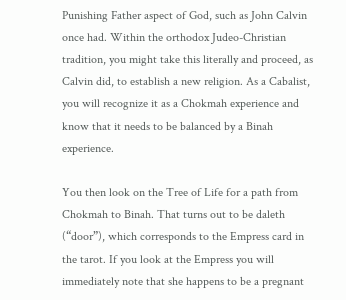Punishing Father aspect of God, such as John Calvin once had. Within the orthodox Judeo-Christian tradition, you might take this literally and proceed, as Calvin did, to establish a new religion. As a Cabalist, you will recognize it as a Chokmah experience and know that it needs to be balanced by a Binah experience.

You then look on the Tree of Life for a path from Chokmah to Binah. That turns out to be daleth (“door”), which corresponds to the Empress card in the tarot. If you look at the Empress you will immediately note that she happens to be a pregnant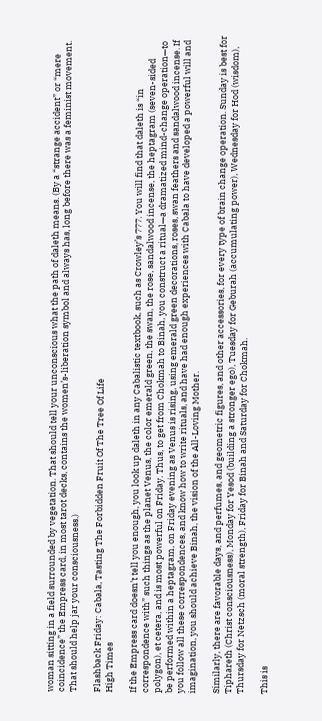woman sitting in a field surrounded by vegetation. That should tell your unconscious what the path of daleth means. (By a “strange accident” or “mere coincidence” the Empress card, in most tarot decks, contains the women’s-liberation symbol and always has, long before there was a feminist movement. That should help jar your consciousness.)

Flashback Friday: Cabala, Tasting The Forbidden Fruit Of The Tree Of Life
High Times

If the Empress card doesn’t tell you enough, you look up daleth in any Cabalistic textbook, such as Crowley’s 777. You will find that daleth is “in correspondence with” such things as the planet Venus, the color emerald green, the swan, the rose, sandalwood incense, the heptagram (seven-sided polygon), et cetera, and is most powerful on Friday. Thus, to get from Chokmah to Binah, you construct a ritual—a dramatized mind-change operation—to be performed within a heptagram, on Friday evening as Venus is rising, using emerald green decorations, roses, swan feathers and sandalwood incense. If you follow all these correspondences, and know how to write rituals, and have had enough experiences with Cabala to have developed a powerful will and imagination, you should achieve Binah, the vision of the All-Loving Mother.

Similarly, there are favorable days, and perfumes, and geometric figures, and other accessories, for every type of brain change operation. Sunday is best for Tiphareth (Christ consciousness), Monday for Yesod (building a stronger ego), Tuesday for Geburah (accumulating power), Wednesday for Hod (wisdom), Thursday for Netzsch (moral strength), Friday for Binah and Saturday for Chokmah.

This is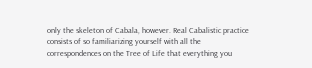only the skeleton of Cabala, however. Real Cabalistic practice consists of so familiarizing yourself with all the correspondences on the Tree of Life that everything you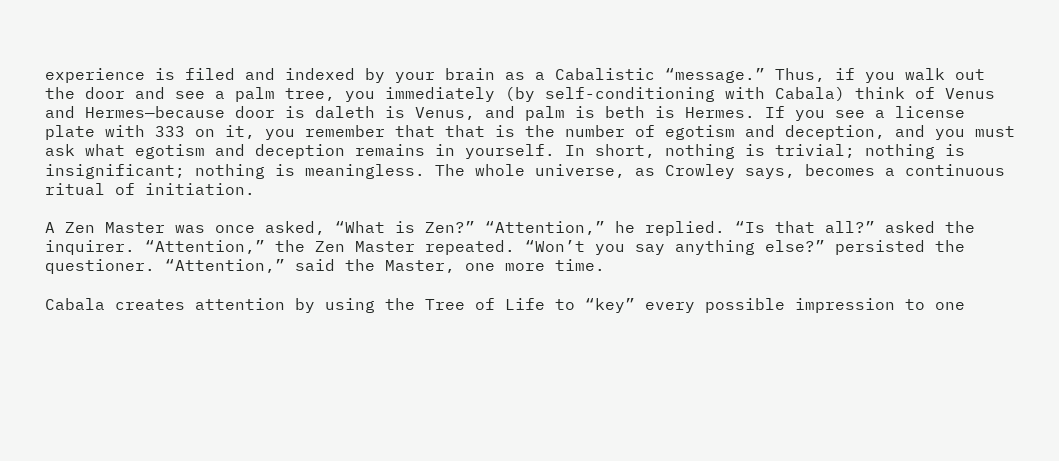experience is filed and indexed by your brain as a Cabalistic “message.” Thus, if you walk out the door and see a palm tree, you immediately (by self-conditioning with Cabala) think of Venus and Hermes—because door is daleth is Venus, and palm is beth is Hermes. If you see a license plate with 333 on it, you remember that that is the number of egotism and deception, and you must ask what egotism and deception remains in yourself. In short, nothing is trivial; nothing is insignificant; nothing is meaningless. The whole universe, as Crowley says, becomes a continuous ritual of initiation.

A Zen Master was once asked, “What is Zen?” “Attention,” he replied. “Is that all?” asked the inquirer. “Attention,” the Zen Master repeated. “Won’t you say anything else?” persisted the questioner. “Attention,” said the Master, one more time.

Cabala creates attention by using the Tree of Life to “key” every possible impression to one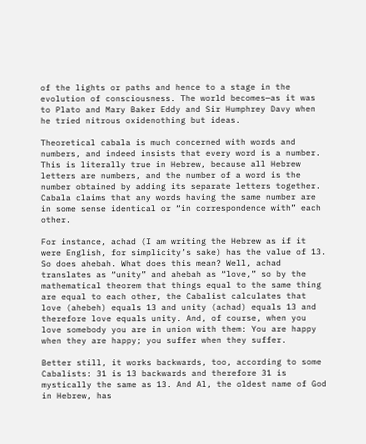of the lights or paths and hence to a stage in the evolution of consciousness. The world becomes—as it was to Plato and Mary Baker Eddy and Sir Humphrey Davy when he tried nitrous oxidenothing but ideas.

Theoretical cabala is much concerned with words and numbers, and indeed insists that every word is a number. This is literally true in Hebrew, because all Hebrew letters are numbers, and the number of a word is the number obtained by adding its separate letters together. Cabala claims that any words having the same number are in some sense identical or “in correspondence with” each other.

For instance, achad (I am writing the Hebrew as if it were English, for simplicity’s sake) has the value of 13. So does ahebah. What does this mean? Well, achad translates as “unity” and ahebah as “love,” so by the mathematical theorem that things equal to the same thing are equal to each other, the Cabalist calculates that love (ahebeh) equals 13 and unity (achad) equals 13 and therefore love equals unity. And, of course, when you love somebody you are in union with them: You are happy when they are happy; you suffer when they suffer.

Better still, it works backwards, too, according to some Cabalists: 31 is 13 backwards and therefore 31 is mystically the same as 13. And Al, the oldest name of God in Hebrew, has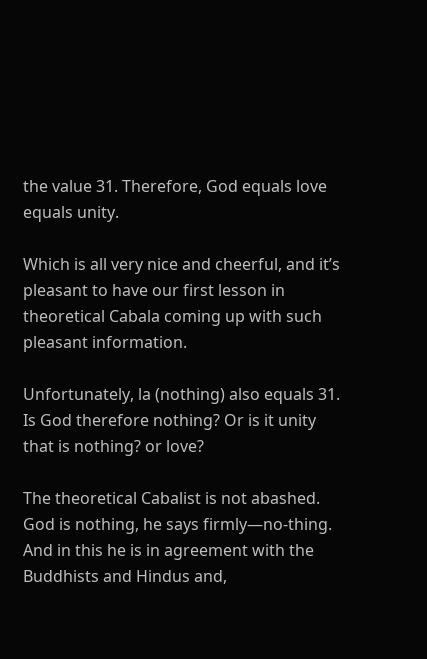the value 31. Therefore, God equals love equals unity.

Which is all very nice and cheerful, and it’s pleasant to have our first lesson in theoretical Cabala coming up with such pleasant information.

Unfortunately, la (nothing) also equals 31. Is God therefore nothing? Or is it unity that is nothing? or love?

The theoretical Cabalist is not abashed. God is nothing, he says firmly—no-thing. And in this he is in agreement with the Buddhists and Hindus and,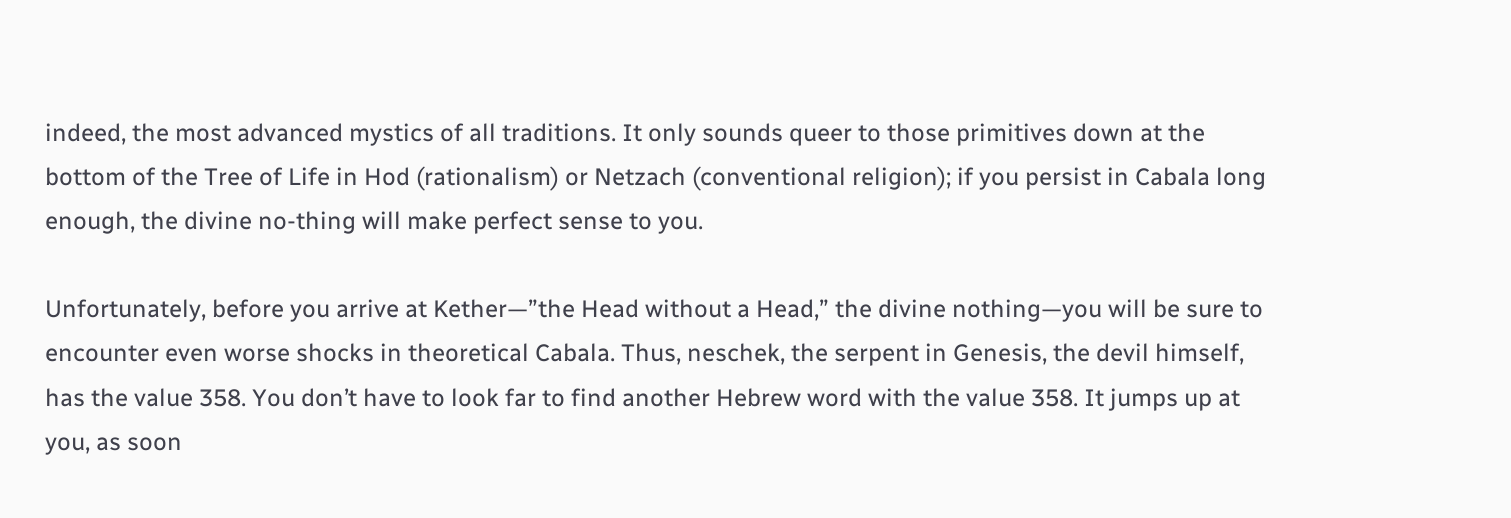indeed, the most advanced mystics of all traditions. It only sounds queer to those primitives down at the bottom of the Tree of Life in Hod (rationalism) or Netzach (conventional religion); if you persist in Cabala long enough, the divine no-thing will make perfect sense to you.

Unfortunately, before you arrive at Kether—”the Head without a Head,” the divine nothing—you will be sure to encounter even worse shocks in theoretical Cabala. Thus, neschek, the serpent in Genesis, the devil himself, has the value 358. You don’t have to look far to find another Hebrew word with the value 358. It jumps up at you, as soon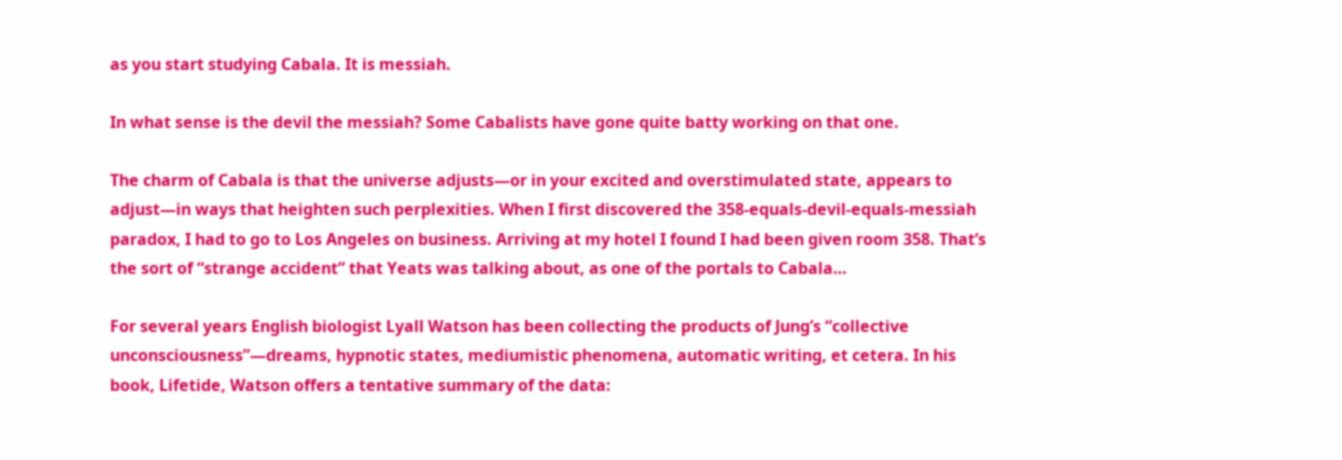as you start studying Cabala. It is messiah.

In what sense is the devil the messiah? Some Cabalists have gone quite batty working on that one.

The charm of Cabala is that the universe adjusts—or in your excited and overstimulated state, appears to adjust—in ways that heighten such perplexities. When I first discovered the 358-equals-devil-equals-messiah paradox, I had to go to Los Angeles on business. Arriving at my hotel I found I had been given room 358. That’s the sort of “strange accident” that Yeats was talking about, as one of the portals to Cabala…

For several years English biologist Lyall Watson has been collecting the products of Jung’s “collective unconsciousness”—dreams, hypnotic states, mediumistic phenomena, automatic writing, et cetera. In his book, Lifetide, Watson offers a tentative summary of the data: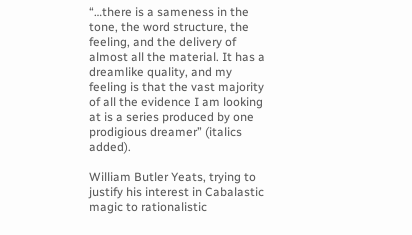“…there is a sameness in the tone, the word structure, the feeling, and the delivery of almost all the material. It has a dreamlike quality, and my feeling is that the vast majority of all the evidence I am looking at is a series produced by one prodigious dreamer” (italics added).

William Butler Yeats, trying to justify his interest in Cabalastic magic to rationalistic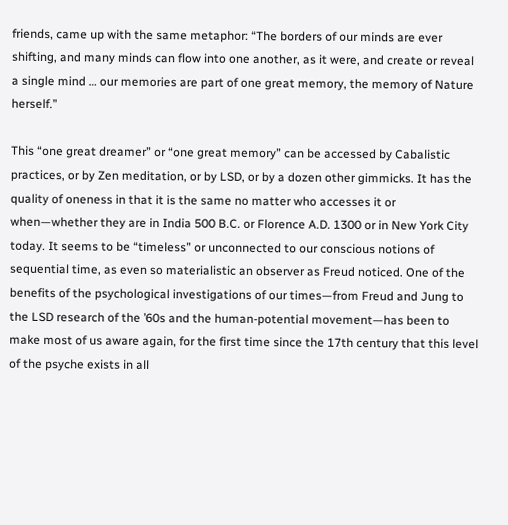friends, came up with the same metaphor: “The borders of our minds are ever shifting, and many minds can flow into one another, as it were, and create or reveal a single mind … our memories are part of one great memory, the memory of Nature herself.”

This “one great dreamer” or “one great memory” can be accessed by Cabalistic practices, or by Zen meditation, or by LSD, or by a dozen other gimmicks. It has the quality of oneness in that it is the same no matter who accesses it or when—whether they are in India 500 B.C. or Florence A.D. 1300 or in New York City today. It seems to be “timeless” or unconnected to our conscious notions of sequential time, as even so materialistic an observer as Freud noticed. One of the benefits of the psychological investigations of our times—from Freud and Jung to the LSD research of the ’60s and the human-potential movement—has been to make most of us aware again, for the first time since the 17th century that this level of the psyche exists in all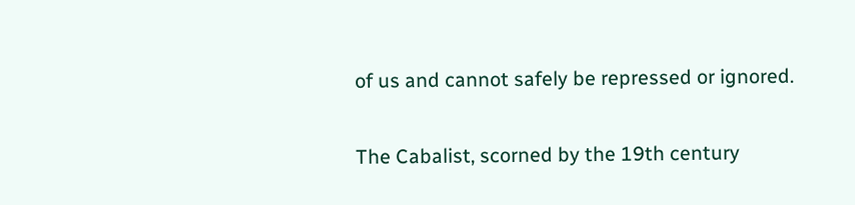of us and cannot safely be repressed or ignored.

The Cabalist, scorned by the 19th century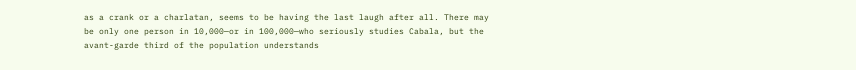as a crank or a charlatan, seems to be having the last laugh after all. There may be only one person in 10,000—or in 100,000—who seriously studies Cabala, but the avant-garde third of the population understands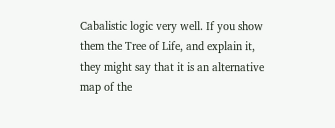Cabalistic logic very well. If you show them the Tree of Life, and explain it, they might say that it is an alternative map of the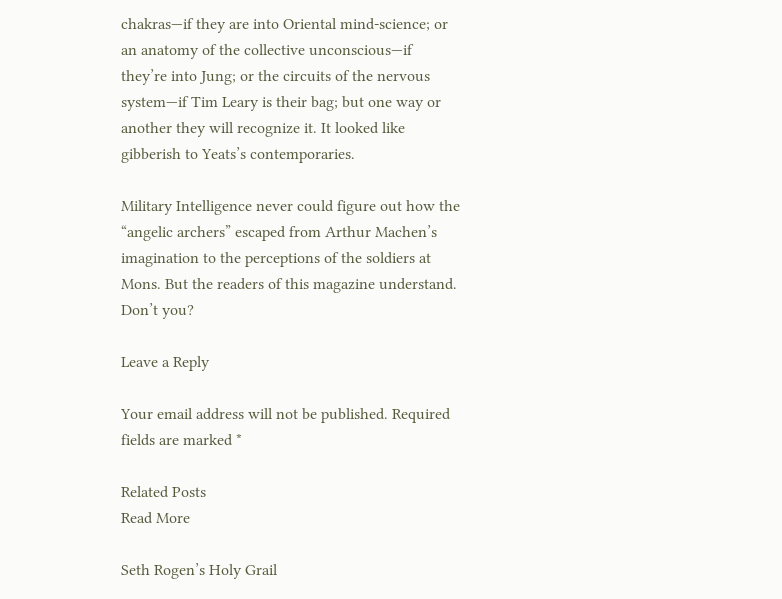chakras—if they are into Oriental mind-science; or an anatomy of the collective unconscious—if they’re into Jung; or the circuits of the nervous system—if Tim Leary is their bag; but one way or another they will recognize it. It looked like gibberish to Yeats’s contemporaries.

Military Intelligence never could figure out how the “angelic archers” escaped from Arthur Machen’s imagination to the perceptions of the soldiers at Mons. But the readers of this magazine understand. Don’t you?

Leave a Reply

Your email address will not be published. Required fields are marked *

Related Posts
Read More

Seth Rogen’s Holy Grail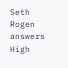Seth Rogen answers High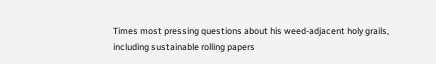Times most pressing questions about his weed-adjacent holy grails, including sustainable rolling papers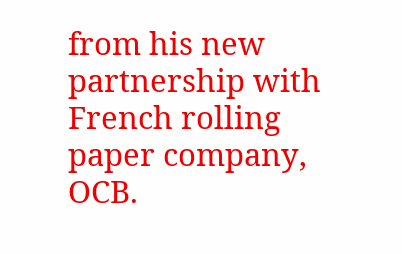from his new partnership with French rolling paper company, OCB.